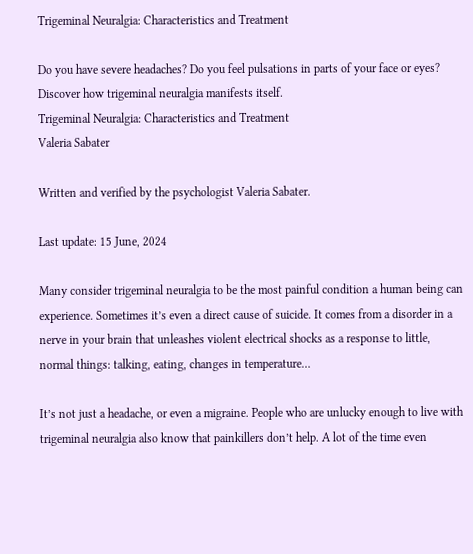Trigeminal Neuralgia: Characteristics and Treatment

Do you have severe headaches? Do you feel pulsations in parts of your face or eyes? Discover how trigeminal neuralgia manifests itself.
Trigeminal Neuralgia: Characteristics and Treatment
Valeria Sabater

Written and verified by the psychologist Valeria Sabater.

Last update: 15 June, 2024

Many consider trigeminal neuralgia to be the most painful condition a human being can experience. Sometimes it’s even a direct cause of suicide. It comes from a disorder in a nerve in your brain that unleashes violent electrical shocks as a response to little, normal things: talking, eating, changes in temperature…

It’s not just a headache, or even a migraine. People who are unlucky enough to live with trigeminal neuralgia also know that painkillers don’t help. A lot of the time even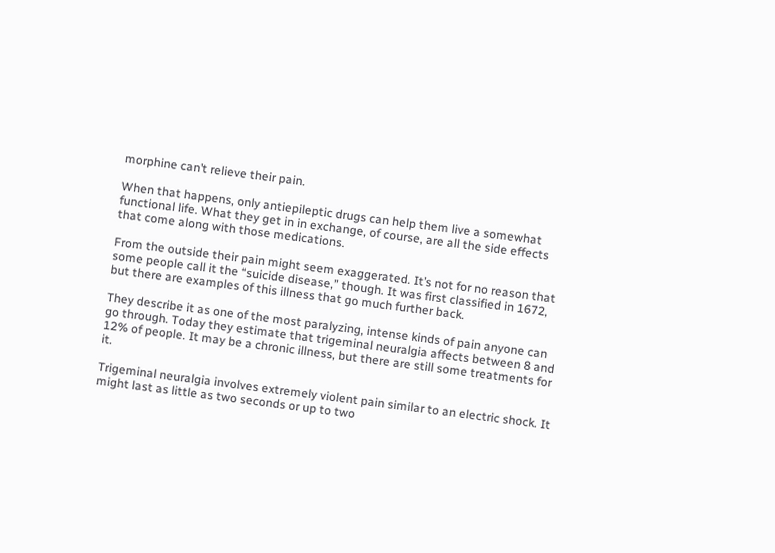morphine can’t relieve their pain.

When that happens, only antiepileptic drugs can help them live a somewhat functional life. What they get in in exchange, of course, are all the side effects that come along with those medications.

From the outside their pain might seem exaggerated. It’s not for no reason that some people call it the “suicide disease,” though. It was first classified in 1672, but there are examples of this illness that go much further back.

They describe it as one of the most paralyzing, intense kinds of pain anyone can go through. Today they estimate that trigeminal neuralgia affects between 8 and 12% of people. It may be a chronic illness, but there are still some treatments for it.

Trigeminal neuralgia involves extremely violent pain similar to an electric shock. It might last as little as two seconds or up to two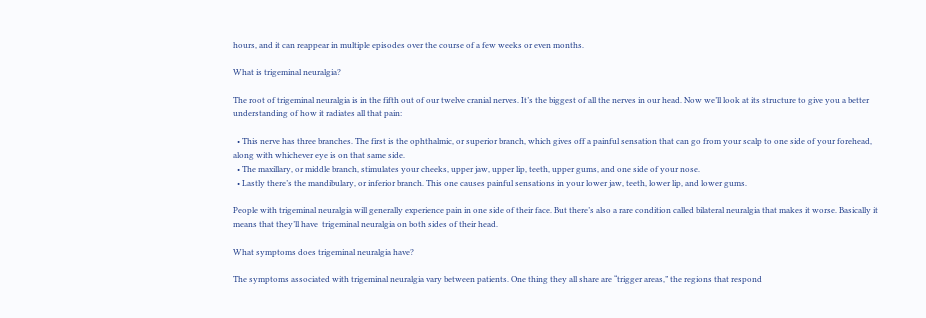hours, and it can reappear in multiple episodes over the course of a few weeks or even months.

What is trigeminal neuralgia?

The root of trigeminal neuralgia is in the fifth out of our twelve cranial nerves. It’s the biggest of all the nerves in our head. Now we’ll look at its structure to give you a better understanding of how it radiates all that pain:

  • This nerve has three branches. The first is the ophthalmic, or superior branch, which gives off a painful sensation that can go from your scalp to one side of your forehead, along with whichever eye is on that same side.
  • The maxillary, or middle branch, stimulates your cheeks, upper jaw, upper lip, teeth, upper gums, and one side of your nose.
  • Lastly there’s the mandibulary, or inferior branch. This one causes painful sensations in your lower jaw, teeth, lower lip, and lower gums.

People with trigeminal neuralgia will generally experience pain in one side of their face. But there’s also a rare condition called bilateral neuralgia that makes it worse. Basically it means that they’ll have  trigeminal neuralgia on both sides of their head.

What symptoms does trigeminal neuralgia have?

The symptoms associated with trigeminal neuralgia vary between patients. One thing they all share are “trigger areas,” the regions that respond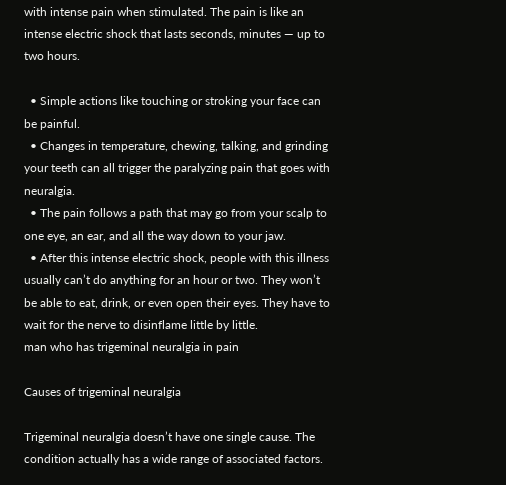with intense pain when stimulated. The pain is like an intense electric shock that lasts seconds, minutes — up to two hours.

  • Simple actions like touching or stroking your face can be painful.
  • Changes in temperature, chewing, talking, and grinding your teeth can all trigger the paralyzing pain that goes with neuralgia.
  • The pain follows a path that may go from your scalp to one eye, an ear, and all the way down to your jaw.
  • After this intense electric shock, people with this illness usually can’t do anything for an hour or two. They won’t be able to eat, drink, or even open their eyes. They have to wait for the nerve to disinflame little by little.
man who has trigeminal neuralgia in pain

Causes of trigeminal neuralgia

Trigeminal neuralgia doesn’t have one single cause. The condition actually has a wide range of associated factors.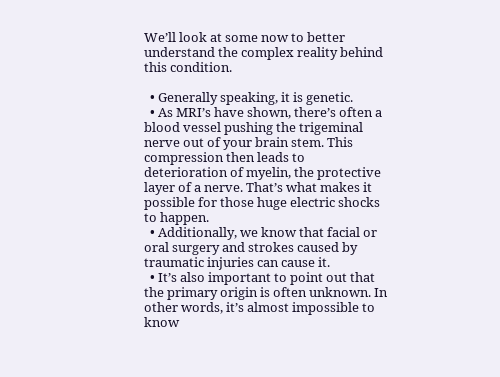We’ll look at some now to better understand the complex reality behind this condition.

  • Generally speaking, it is genetic.
  • As MRI’s have shown, there’s often a blood vessel pushing the trigeminal nerve out of your brain stem. This compression then leads to deterioration of myelin, the protective layer of a nerve. That’s what makes it possible for those huge electric shocks to happen.
  • Additionally, we know that facial or oral surgery and strokes caused by traumatic injuries can cause it.
  • It’s also important to point out that the primary origin is often unknown. In other words, it’s almost impossible to know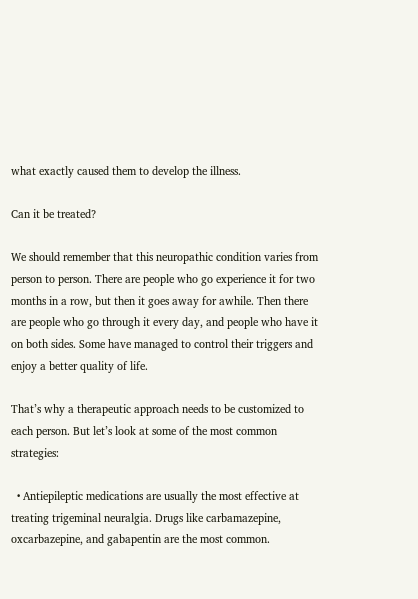what exactly caused them to develop the illness.

Can it be treated?

We should remember that this neuropathic condition varies from person to person. There are people who go experience it for two months in a row, but then it goes away for awhile. Then there are people who go through it every day, and people who have it on both sides. Some have managed to control their triggers and enjoy a better quality of life.

That’s why a therapeutic approach needs to be customized to each person. But let’s look at some of the most common strategies:

  • Antiepileptic medications are usually the most effective at treating trigeminal neuralgia. Drugs like carbamazepine, oxcarbazepine, and gabapentin are the most common.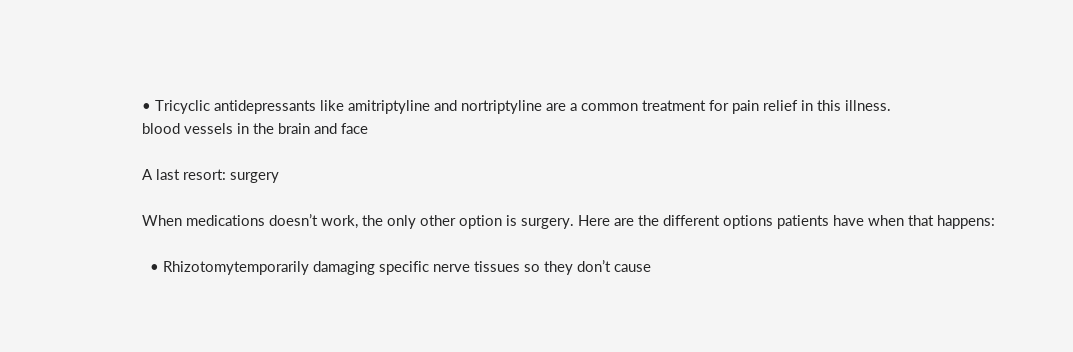• Tricyclic antidepressants like amitriptyline and nortriptyline are a common treatment for pain relief in this illness.
blood vessels in the brain and face

A last resort: surgery

When medications doesn’t work, the only other option is surgery. Here are the different options patients have when that happens:

  • Rhizotomytemporarily damaging specific nerve tissues so they don’t cause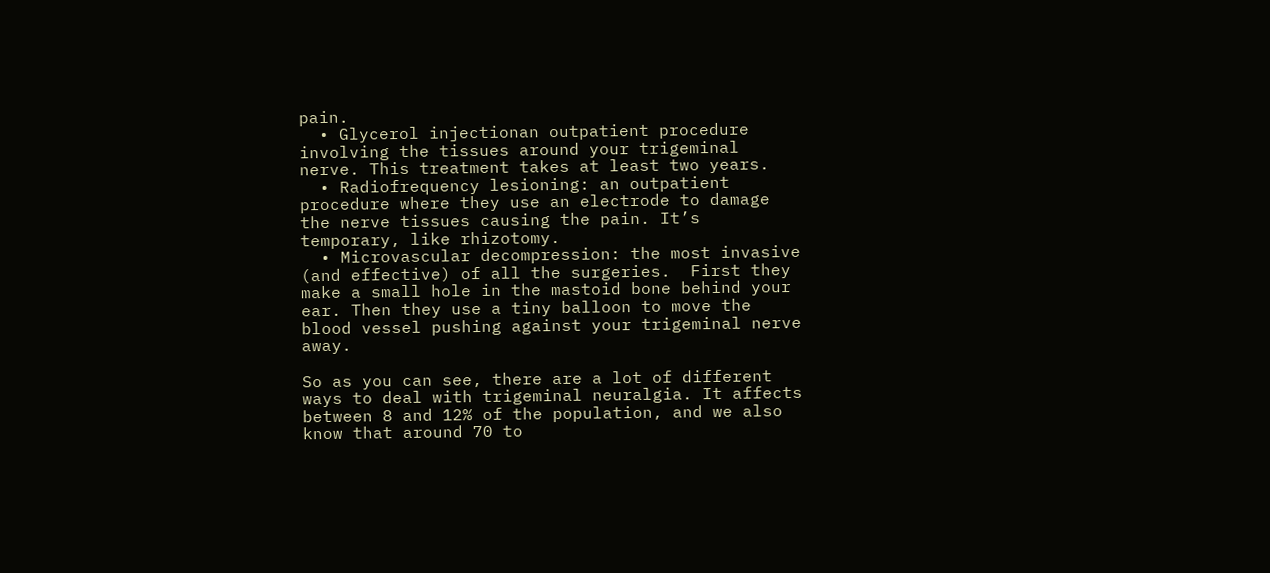pain.
  • Glycerol injectionan outpatient procedure involving the tissues around your trigeminal nerve. This treatment takes at least two years.
  • Radiofrequency lesioning: an outpatient procedure where they use an electrode to damage the nerve tissues causing the pain. It’s temporary, like rhizotomy.
  • Microvascular decompression: the most invasive (and effective) of all the surgeries.  First they make a small hole in the mastoid bone behind your ear. Then they use a tiny balloon to move the blood vessel pushing against your trigeminal nerve away.

So as you can see, there are a lot of different ways to deal with trigeminal neuralgia. It affects between 8 and 12% of the population, and we also know that around 70 to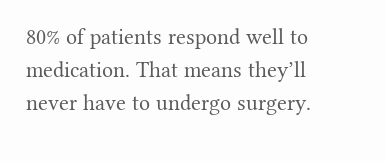80% of patients respond well to medication. That means they’ll never have to undergo surgery.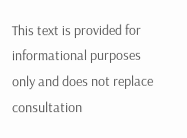This text is provided for informational purposes only and does not replace consultation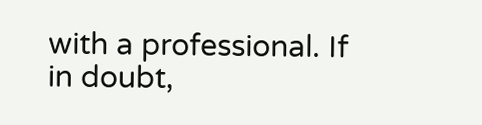with a professional. If in doubt,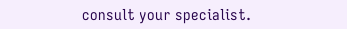consult your specialist.